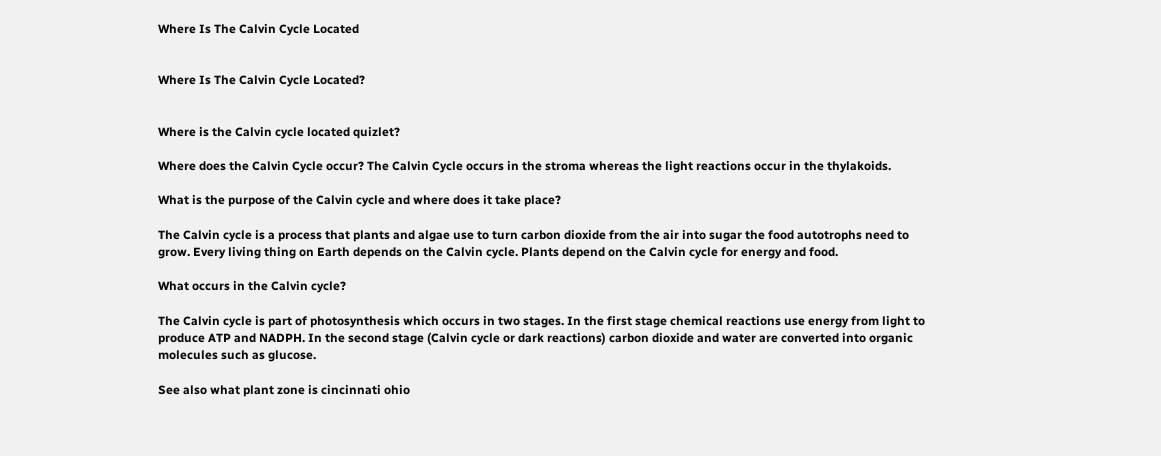Where Is The Calvin Cycle Located


Where Is The Calvin Cycle Located?


Where is the Calvin cycle located quizlet?

Where does the Calvin Cycle occur? The Calvin Cycle occurs in the stroma whereas the light reactions occur in the thylakoids.

What is the purpose of the Calvin cycle and where does it take place?

The Calvin cycle is a process that plants and algae use to turn carbon dioxide from the air into sugar the food autotrophs need to grow. Every living thing on Earth depends on the Calvin cycle. Plants depend on the Calvin cycle for energy and food.

What occurs in the Calvin cycle?

The Calvin cycle is part of photosynthesis which occurs in two stages. In the first stage chemical reactions use energy from light to produce ATP and NADPH. In the second stage (Calvin cycle or dark reactions) carbon dioxide and water are converted into organic molecules such as glucose.

See also what plant zone is cincinnati ohio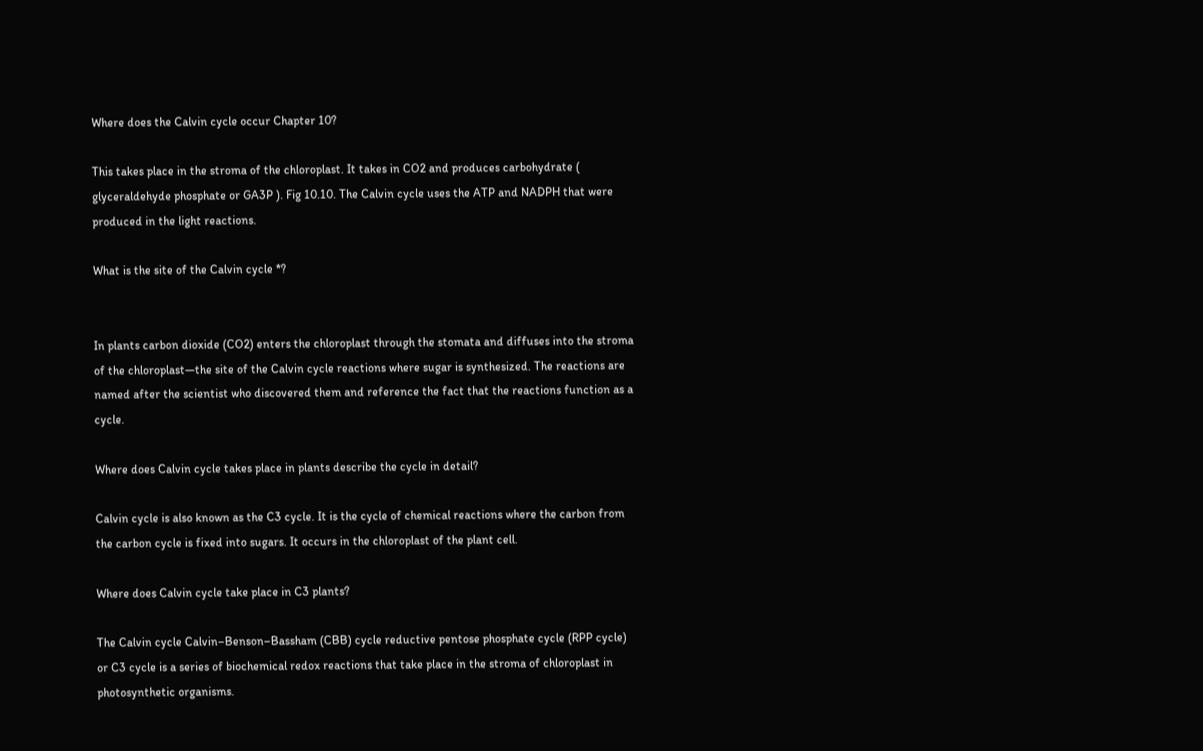Where does the Calvin cycle occur Chapter 10?

This takes place in the stroma of the chloroplast. It takes in CO2 and produces carbohydrate ( glyceraldehyde phosphate or GA3P ). Fig 10.10. The Calvin cycle uses the ATP and NADPH that were produced in the light reactions.

What is the site of the Calvin cycle *?


In plants carbon dioxide (CO2) enters the chloroplast through the stomata and diffuses into the stroma of the chloroplast—the site of the Calvin cycle reactions where sugar is synthesized. The reactions are named after the scientist who discovered them and reference the fact that the reactions function as a cycle.

Where does Calvin cycle takes place in plants describe the cycle in detail?

Calvin cycle is also known as the C3 cycle. It is the cycle of chemical reactions where the carbon from the carbon cycle is fixed into sugars. It occurs in the chloroplast of the plant cell.

Where does Calvin cycle take place in C3 plants?

The Calvin cycle Calvin–Benson–Bassham (CBB) cycle reductive pentose phosphate cycle (RPP cycle) or C3 cycle is a series of biochemical redox reactions that take place in the stroma of chloroplast in photosynthetic organisms.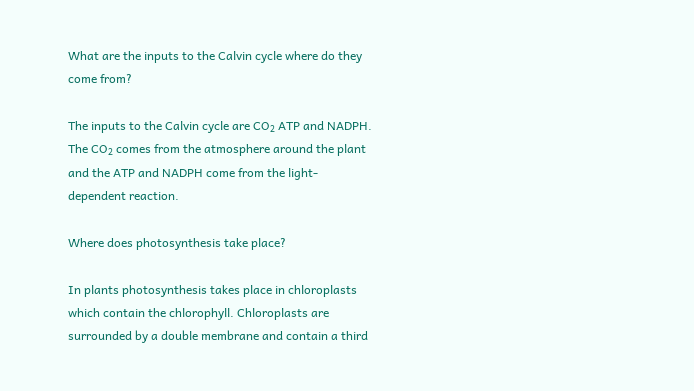What are the inputs to the Calvin cycle where do they come from?

The inputs to the Calvin cycle are CO₂ ATP and NADPH. The CO₂ comes from the atmosphere around the plant and the ATP and NADPH come from the light-dependent reaction.

Where does photosynthesis take place?

In plants photosynthesis takes place in chloroplasts which contain the chlorophyll. Chloroplasts are surrounded by a double membrane and contain a third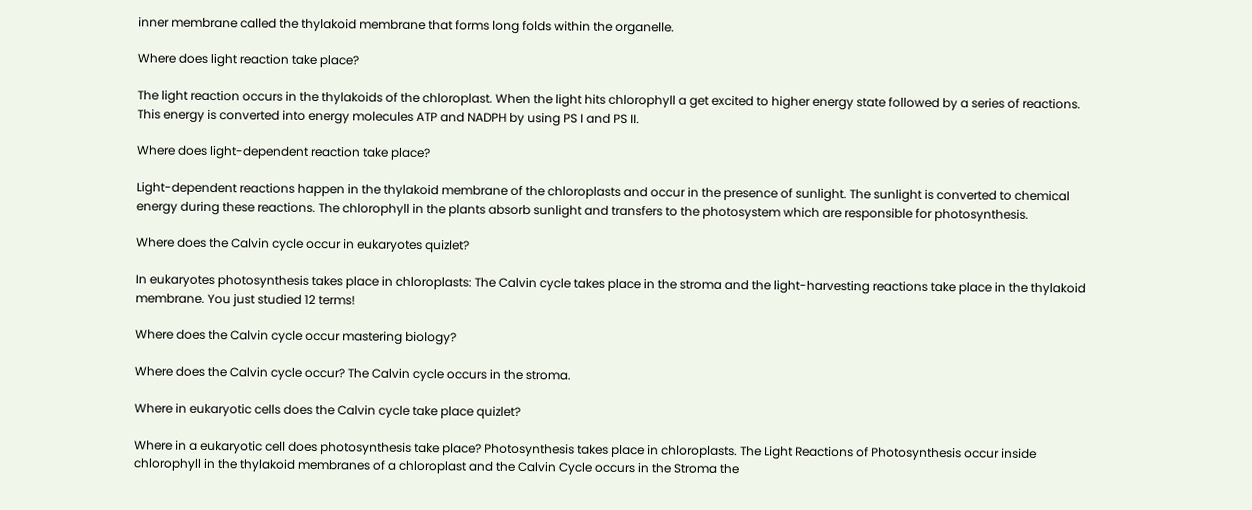inner membrane called the thylakoid membrane that forms long folds within the organelle.

Where does light reaction take place?

The light reaction occurs in the thylakoids of the chloroplast. When the light hits chlorophyll a get excited to higher energy state followed by a series of reactions. This energy is converted into energy molecules ATP and NADPH by using PS I and PS II.

Where does light-dependent reaction take place?

Light-dependent reactions happen in the thylakoid membrane of the chloroplasts and occur in the presence of sunlight. The sunlight is converted to chemical energy during these reactions. The chlorophyll in the plants absorb sunlight and transfers to the photosystem which are responsible for photosynthesis.

Where does the Calvin cycle occur in eukaryotes quizlet?

In eukaryotes photosynthesis takes place in chloroplasts: The Calvin cycle takes place in the stroma and the light-harvesting reactions take place in the thylakoid membrane. You just studied 12 terms!

Where does the Calvin cycle occur mastering biology?

Where does the Calvin cycle occur? The Calvin cycle occurs in the stroma.

Where in eukaryotic cells does the Calvin cycle take place quizlet?

Where in a eukaryotic cell does photosynthesis take place? Photosynthesis takes place in chloroplasts. The Light Reactions of Photosynthesis occur inside chlorophyll in the thylakoid membranes of a chloroplast and the Calvin Cycle occurs in the Stroma the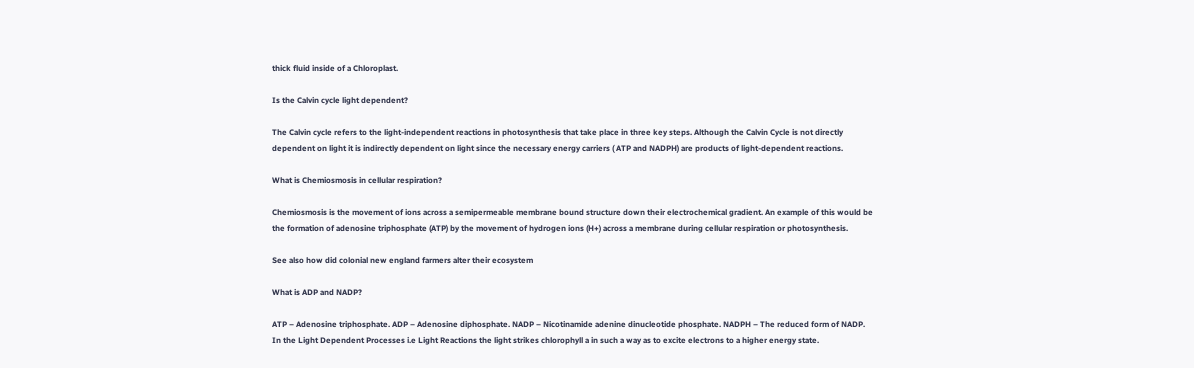thick fluid inside of a Chloroplast.

Is the Calvin cycle light dependent?

The Calvin cycle refers to the light-independent reactions in photosynthesis that take place in three key steps. Although the Calvin Cycle is not directly dependent on light it is indirectly dependent on light since the necessary energy carriers ( ATP and NADPH) are products of light-dependent reactions.

What is Chemiosmosis in cellular respiration?

Chemiosmosis is the movement of ions across a semipermeable membrane bound structure down their electrochemical gradient. An example of this would be the formation of adenosine triphosphate (ATP) by the movement of hydrogen ions (H+) across a membrane during cellular respiration or photosynthesis.

See also how did colonial new england farmers alter their ecosystem

What is ADP and NADP?

ATP – Adenosine triphosphate. ADP – Adenosine diphosphate. NADP – Nicotinamide adenine dinucleotide phosphate. NADPH – The reduced form of NADP. In the Light Dependent Processes i.e Light Reactions the light strikes chlorophyll a in such a way as to excite electrons to a higher energy state.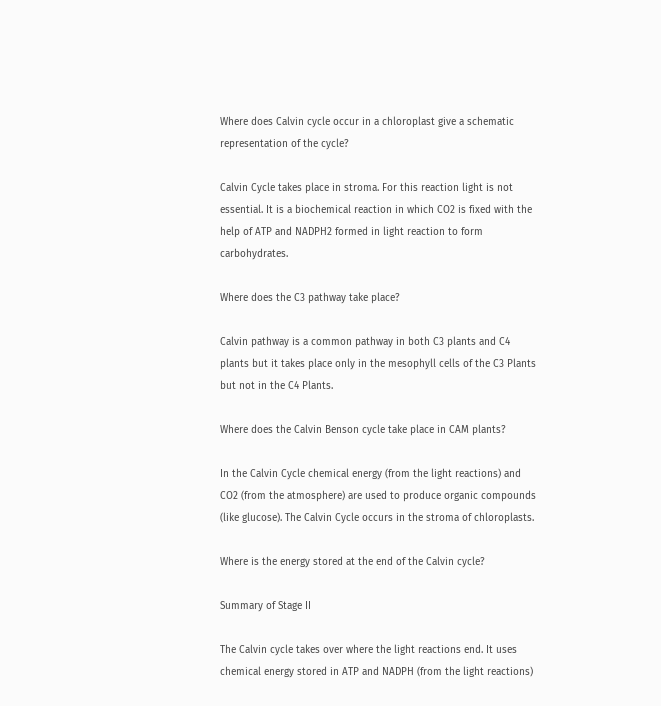Where does Calvin cycle occur in a chloroplast give a schematic representation of the cycle?

Calvin Cycle takes place in stroma. For this reaction light is not essential. It is a biochemical reaction in which CO2 is fixed with the help of ATP and NADPH2 formed in light reaction to form carbohydrates.

Where does the C3 pathway take place?

Calvin pathway is a common pathway in both C3 plants and C4 plants but it takes place only in the mesophyll cells of the C3 Plants but not in the C4 Plants.

Where does the Calvin Benson cycle take place in CAM plants?

In the Calvin Cycle chemical energy (from the light reactions) and CO2 (from the atmosphere) are used to produce organic compounds (like glucose). The Calvin Cycle occurs in the stroma of chloroplasts.

Where is the energy stored at the end of the Calvin cycle?

Summary of Stage II

The Calvin cycle takes over where the light reactions end. It uses chemical energy stored in ATP and NADPH (from the light reactions)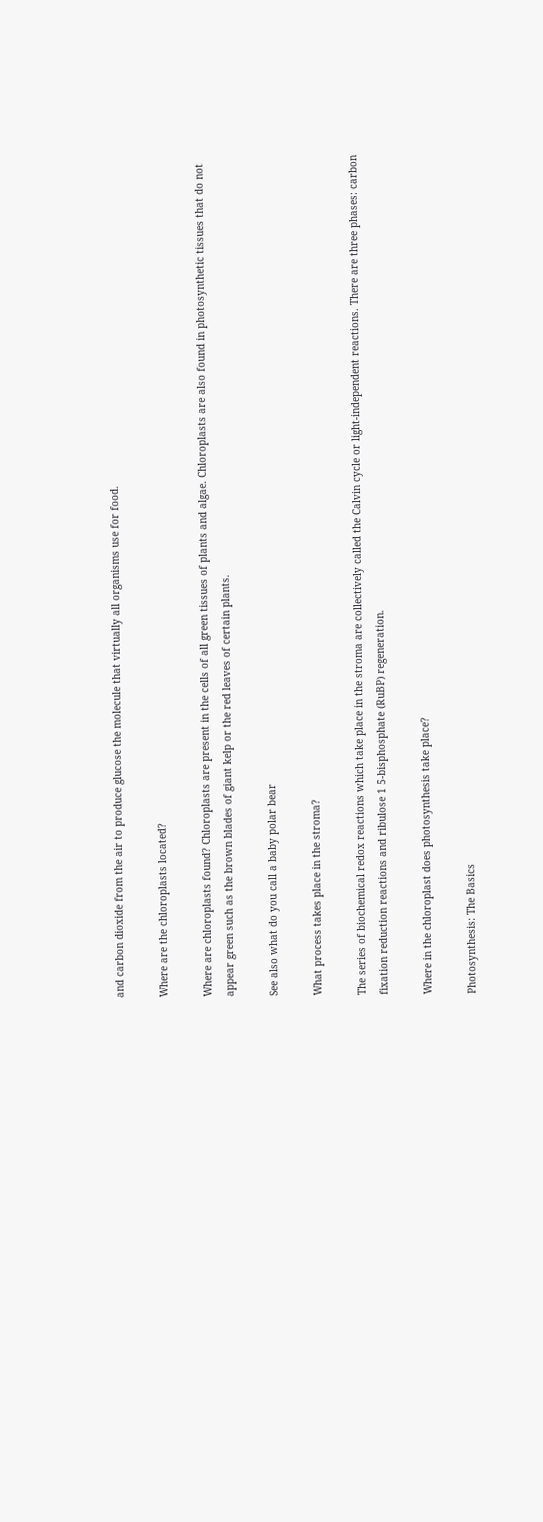and carbon dioxide from the air to produce glucose the molecule that virtually all organisms use for food.

Where are the chloroplasts located?

Where are chloroplasts found? Chloroplasts are present in the cells of all green tissues of plants and algae. Chloroplasts are also found in photosynthetic tissues that do not appear green such as the brown blades of giant kelp or the red leaves of certain plants.

See also what do you call a baby polar bear

What process takes place in the stroma?

The series of biochemical redox reactions which take place in the stroma are collectively called the Calvin cycle or light-independent reactions. There are three phases: carbon fixation reduction reactions and ribulose 1 5-bisphosphate (RuBP) regeneration.

Where in the chloroplast does photosynthesis take place?

Photosynthesis: The Basics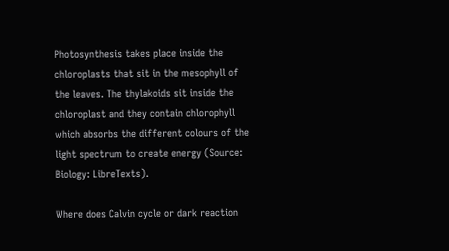Photosynthesis takes place inside the chloroplasts that sit in the mesophyll of the leaves. The thylakoids sit inside the chloroplast and they contain chlorophyll which absorbs the different colours of the light spectrum to create energy (Source: Biology: LibreTexts).

Where does Calvin cycle or dark reaction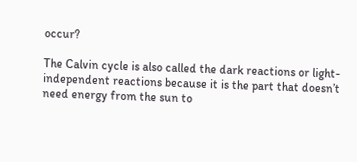occur?

The Calvin cycle is also called the dark reactions or light-independent reactions because it is the part that doesn’t need energy from the sun to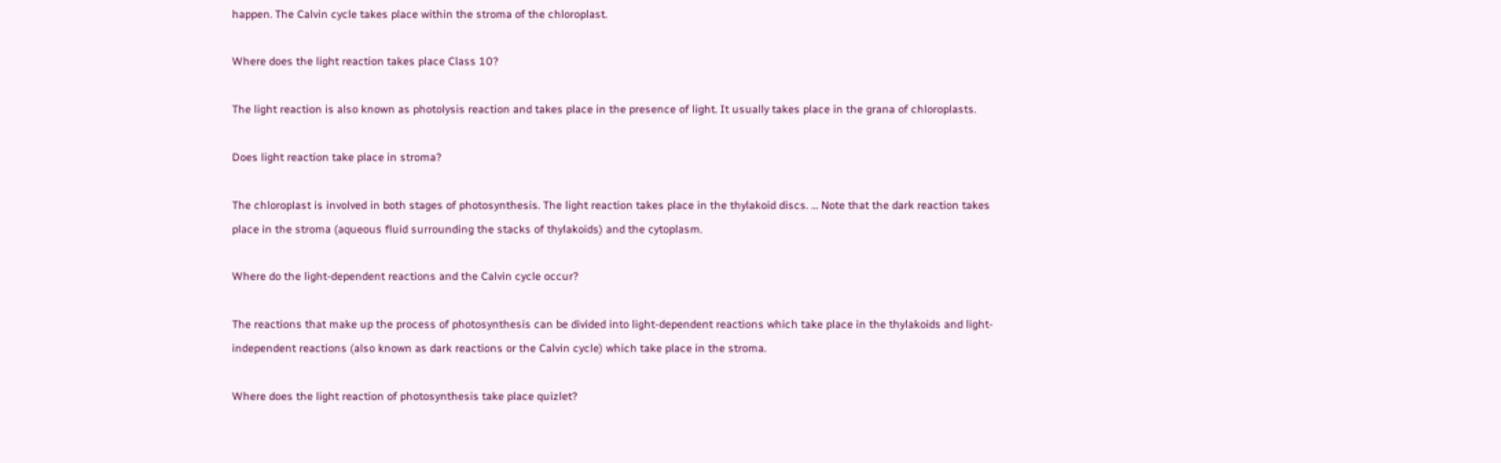happen. The Calvin cycle takes place within the stroma of the chloroplast.

Where does the light reaction takes place Class 10?

The light reaction is also known as photolysis reaction and takes place in the presence of light. It usually takes place in the grana of chloroplasts.

Does light reaction take place in stroma?

The chloroplast is involved in both stages of photosynthesis. The light reaction takes place in the thylakoid discs. … Note that the dark reaction takes place in the stroma (aqueous fluid surrounding the stacks of thylakoids) and the cytoplasm.

Where do the light-dependent reactions and the Calvin cycle occur?

The reactions that make up the process of photosynthesis can be divided into light-dependent reactions which take place in the thylakoids and light-independent reactions (also known as dark reactions or the Calvin cycle) which take place in the stroma.

Where does the light reaction of photosynthesis take place quizlet?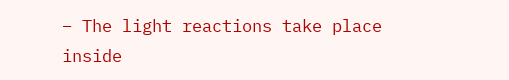– The light reactions take place inside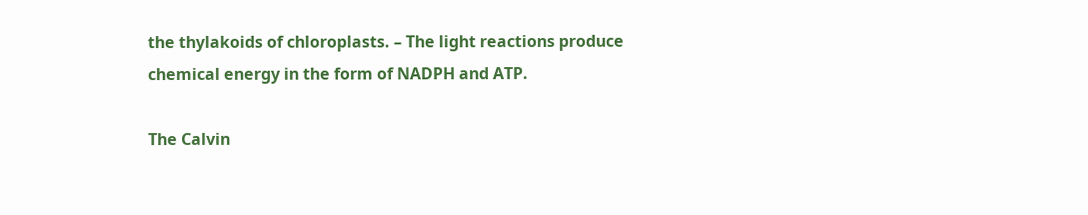the thylakoids of chloroplasts. – The light reactions produce chemical energy in the form of NADPH and ATP.

The Calvin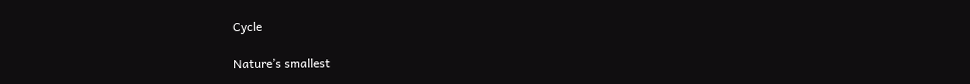Cycle

Nature’s smallest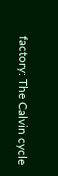factory: The Calvin cycle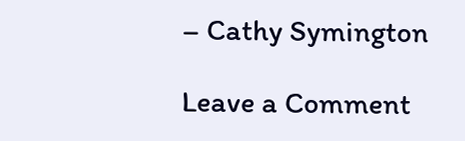– Cathy Symington

Leave a Comment